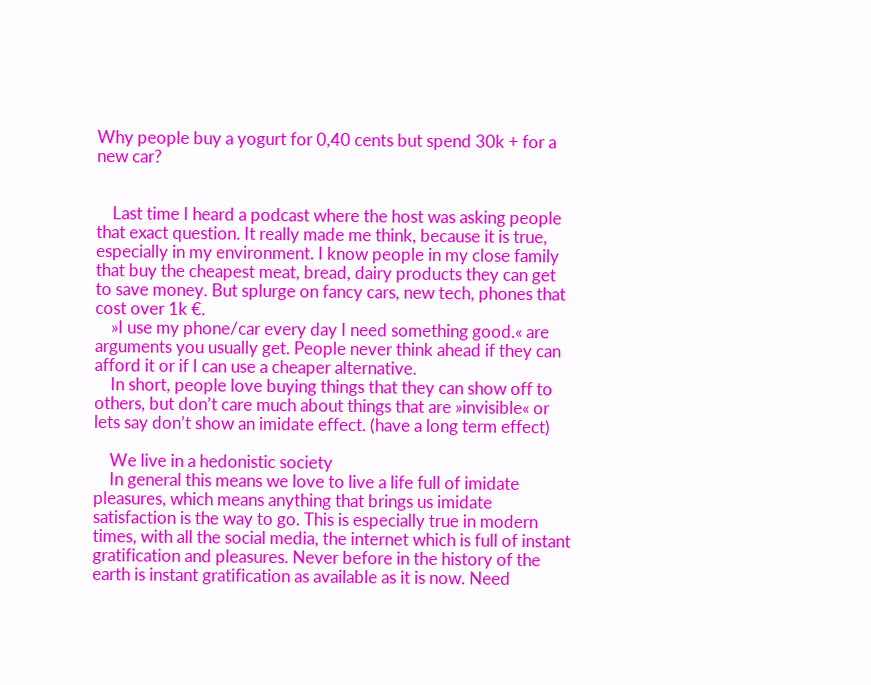Why people buy a yogurt for 0,40 cents but spend 30k + for a new car?


    Last time I heard a podcast where the host was asking people that exact question. It really made me think, because it is true, especially in my environment. I know people in my close family that buy the cheapest meat, bread, dairy products they can get to save money. But splurge on fancy cars, new tech, phones that cost over 1k €.
    »I use my phone/car every day I need something good.« are arguments you usually get. People never think ahead if they can afford it or if I can use a cheaper alternative.
    In short, people love buying things that they can show off to others, but don’t care much about things that are »invisible« or lets say don’t show an imidate effect. (have a long term effect)

    We live in a hedonistic society
    In general this means we love to live a life full of imidate pleasures, which means anything that brings us imidate satisfaction is the way to go. This is especially true in modern times, with all the social media, the internet which is full of instant gratification and pleasures. Never before in the history of the earth is instant gratification as available as it is now. Need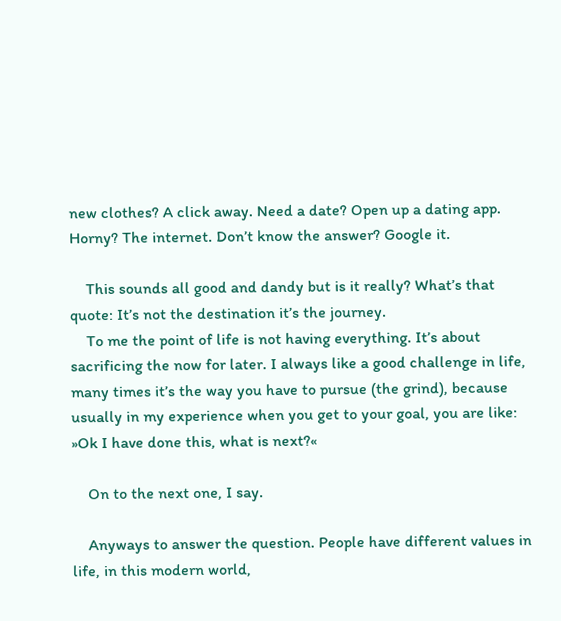new clothes? A click away. Need a date? Open up a dating app. Horny? The internet. Don’t know the answer? Google it.

    This sounds all good and dandy but is it really? What’s that quote: It’s not the destination it’s the journey.
    To me the point of life is not having everything. It’s about sacrificing the now for later. I always like a good challenge in life, many times it’s the way you have to pursue (the grind), because usually in my experience when you get to your goal, you are like: »Ok I have done this, what is next?«

    On to the next one, I say.

    Anyways to answer the question. People have different values in life, in this modern world,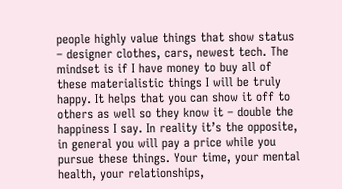people highly value things that show status – designer clothes, cars, newest tech. The mindset is if I have money to buy all of these materialistic things I will be truly happy. It helps that you can show it off to others as well so they know it – double the happiness I say. In reality it’s the opposite, in general you will pay a price while you pursue these things. Your time, your mental health, your relationships,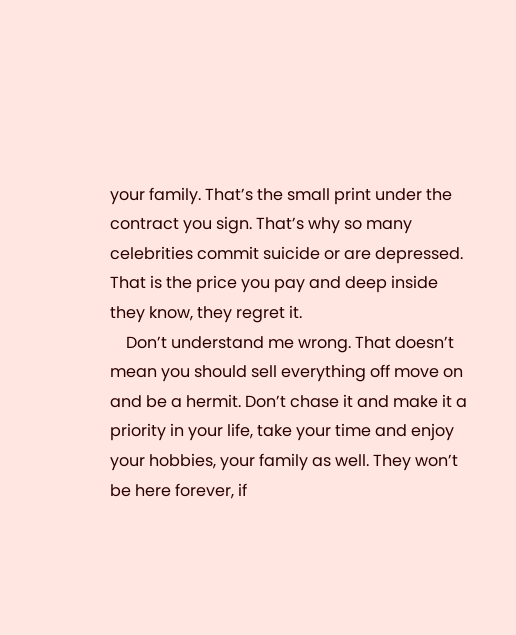your family. That’s the small print under the contract you sign. That’s why so many celebrities commit suicide or are depressed. That is the price you pay and deep inside they know, they regret it.
    Don’t understand me wrong. That doesn’t mean you should sell everything off move on and be a hermit. Don’t chase it and make it a priority in your life, take your time and enjoy your hobbies, your family as well. They won’t be here forever, if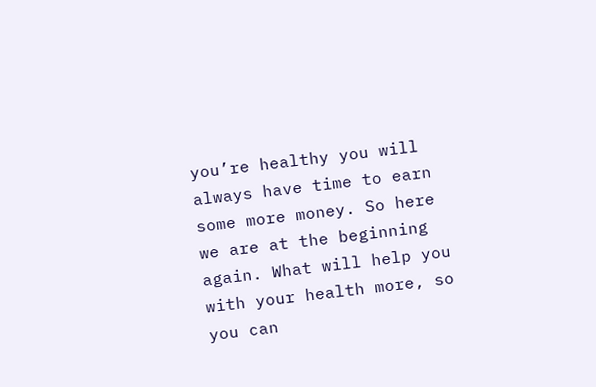you’re healthy you will always have time to earn some more money. So here we are at the beginning again. What will help you with your health more, so you can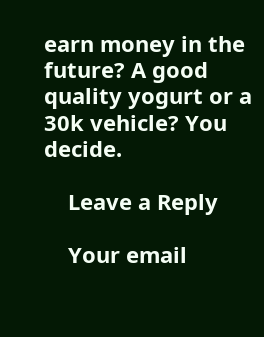earn money in the future? A good quality yogurt or a 30k vehicle? You decide.

    Leave a Reply

    Your email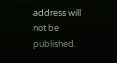address will not be published.